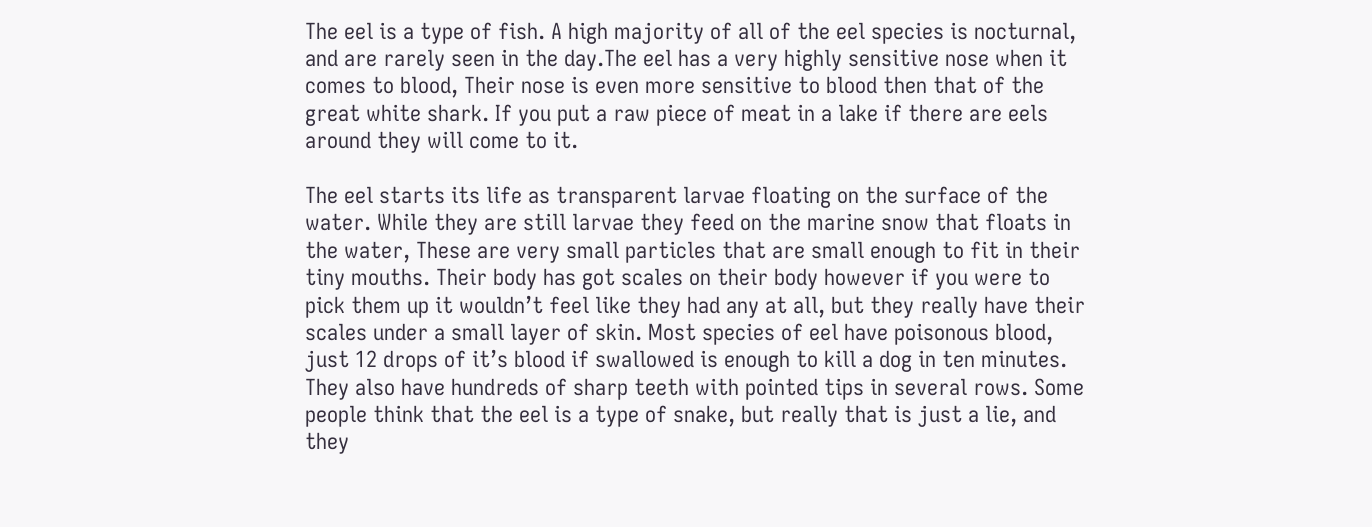The eel is a type of fish. A high majority of all of the eel species is nocturnal, and are rarely seen in the day.The eel has a very highly sensitive nose when it comes to blood, Their nose is even more sensitive to blood then that of the great white shark. If you put a raw piece of meat in a lake if there are eels around they will come to it.

The eel starts its life as transparent larvae floating on the surface of the water. While they are still larvae they feed on the marine snow that floats in the water, These are very small particles that are small enough to fit in their tiny mouths. Their body has got scales on their body however if you were to pick them up it wouldn’t feel like they had any at all, but they really have their scales under a small layer of skin. Most species of eel have poisonous blood, just 12 drops of it’s blood if swallowed is enough to kill a dog in ten minutes. They also have hundreds of sharp teeth with pointed tips in several rows. Some people think that the eel is a type of snake, but really that is just a lie, and they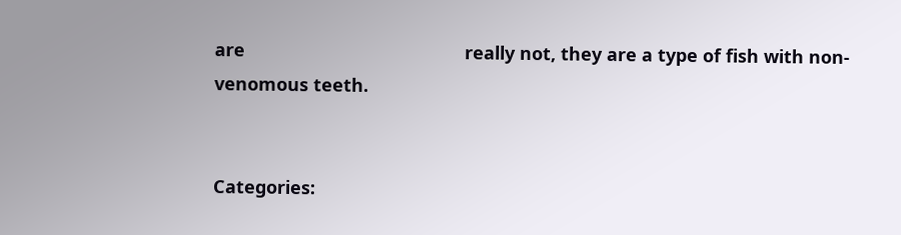are                                            really not, they are a type of fish with non-venomous teeth.


Categories: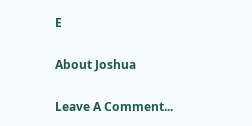E

About Joshua

Leave A Comment...